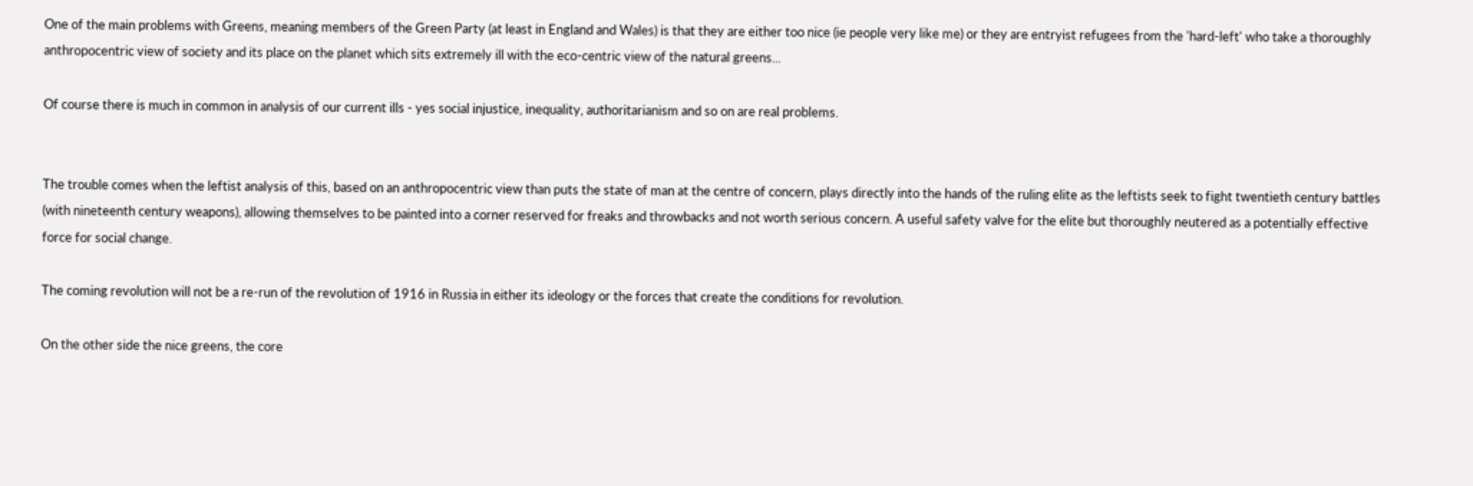One of the main problems with Greens, meaning members of the Green Party (at least in England and Wales) is that they are either too nice (ie people very like me) or they are entryist refugees from the 'hard-left' who take a thoroughly anthropocentric view of society and its place on the planet which sits extremely ill with the eco-centric view of the natural greens...

Of course there is much in common in analysis of our current ills - yes social injustice, inequality, authoritarianism and so on are real problems.


The trouble comes when the leftist analysis of this, based on an anthropocentric view than puts the state of man at the centre of concern, plays directly into the hands of the ruling elite as the leftists seek to fight twentieth century battles (with nineteenth century weapons), allowing themselves to be painted into a corner reserved for freaks and throwbacks and not worth serious concern. A useful safety valve for the elite but thoroughly neutered as a potentially effective force for social change.

The coming revolution will not be a re-run of the revolution of 1916 in Russia in either its ideology or the forces that create the conditions for revolution.

On the other side the nice greens, the core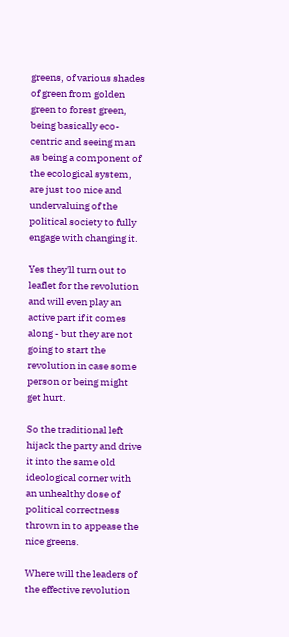greens, of various shades of green from golden green to forest green, being basically eco-centric and seeing man as being a component of the ecological system, are just too nice and undervaluing of the political society to fully engage with changing it.

Yes they'll turn out to leaflet for the revolution and will even play an active part if it comes along - but they are not going to start the revolution in case some person or being might get hurt.

So the traditional left hijack the party and drive it into the same old ideological corner with an unhealthy dose of political correctness thrown in to appease the nice greens.

Where will the leaders of the effective revolution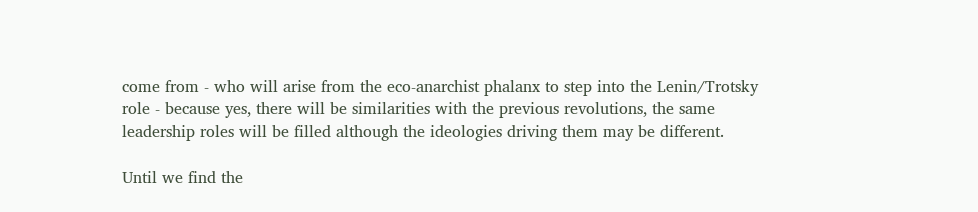come from - who will arise from the eco-anarchist phalanx to step into the Lenin/Trotsky role - because yes, there will be similarities with the previous revolutions, the same leadership roles will be filled although the ideologies driving them may be different.

Until we find the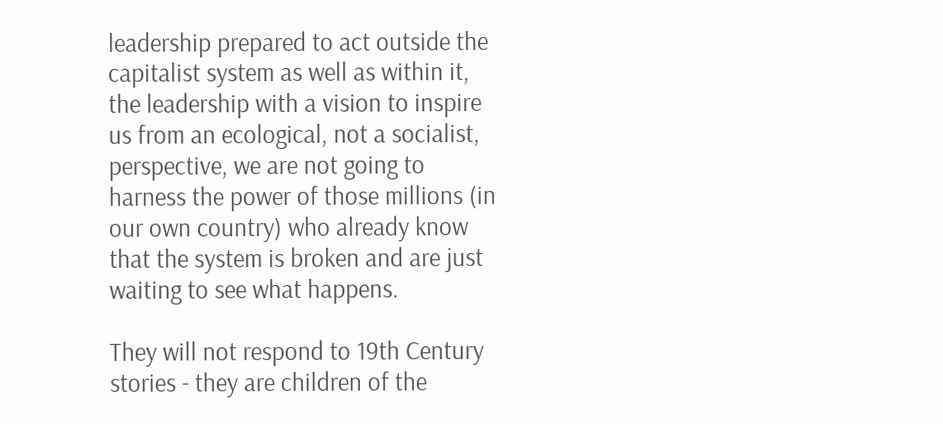leadership prepared to act outside the capitalist system as well as within it, the leadership with a vision to inspire us from an ecological, not a socialist, perspective, we are not going to harness the power of those millions (in our own country) who already know that the system is broken and are just waiting to see what happens.

They will not respond to 19th Century stories - they are children of the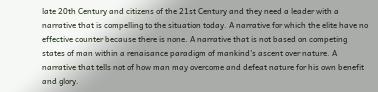late 20th Century and citizens of the 21st Century and they need a leader with a narrative that is compelling to the situation today. A narrative for which the elite have no effective counter because there is none. A narrative that is not based on competing states of man within a renaisance paradigm of mankind's ascent over nature. A narrative that tells not of how man may overcome and defeat nature for his own benefit and glory.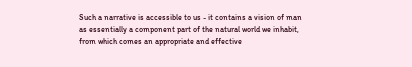Such a narrative is accessible to us - it contains a vision of man as essentially a component part of the natural world we inhabit, from which comes an appropriate and effective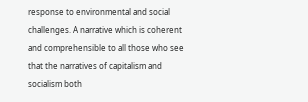response to environmental and social challenges. A narrative which is coherent and comprehensible to all those who see that the narratives of capitalism and socialism both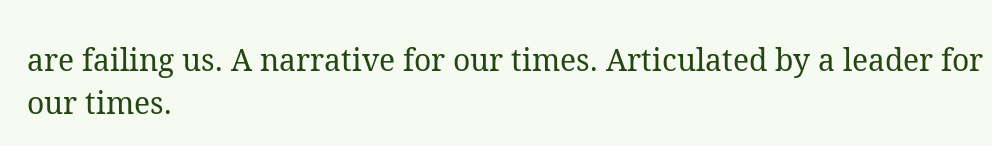are failing us. A narrative for our times. Articulated by a leader for our times.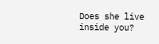Does she live inside you?